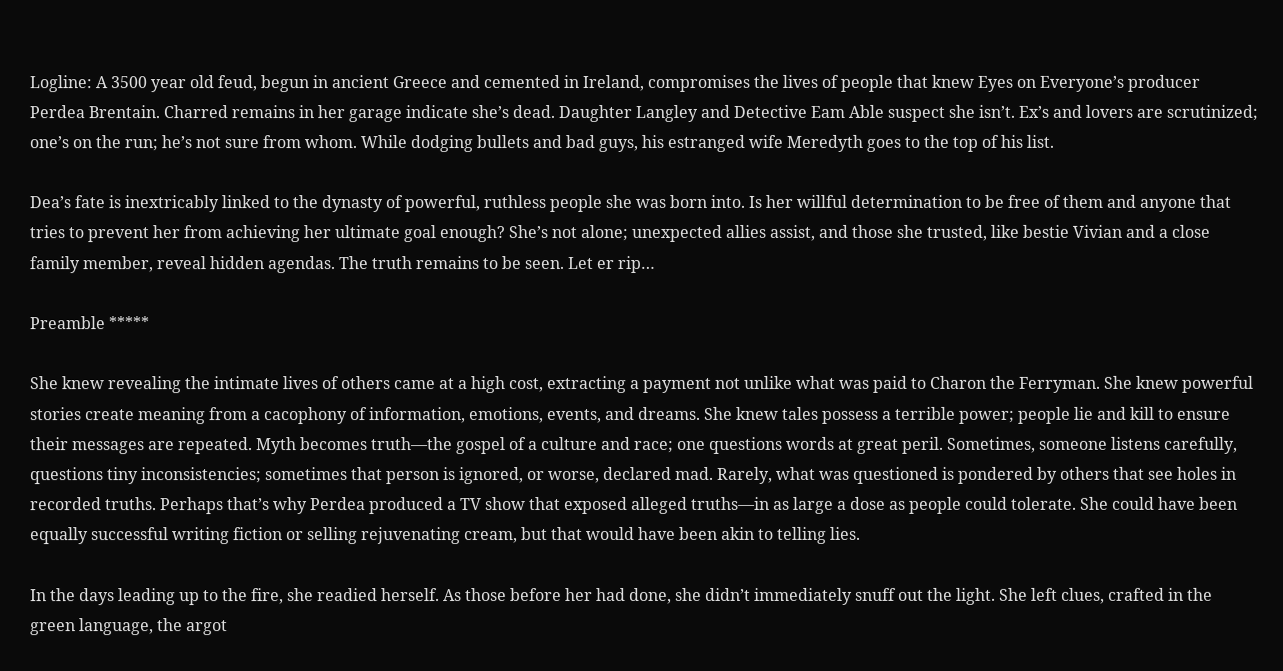Logline: A 3500 year old feud, begun in ancient Greece and cemented in Ireland, compromises the lives of people that knew Eyes on Everyone’s producer Perdea Brentain. Charred remains in her garage indicate she’s dead. Daughter Langley and Detective Eam Able suspect she isn’t. Ex’s and lovers are scrutinized; one’s on the run; he’s not sure from whom. While dodging bullets and bad guys, his estranged wife Meredyth goes to the top of his list.

Dea’s fate is inextricably linked to the dynasty of powerful, ruthless people she was born into. Is her willful determination to be free of them and anyone that tries to prevent her from achieving her ultimate goal enough? She’s not alone; unexpected allies assist, and those she trusted, like bestie Vivian and a close family member, reveal hidden agendas. The truth remains to be seen. Let er rip…

Preamble *****

She knew revealing the intimate lives of others came at a high cost, extracting a payment not unlike what was paid to Charon the Ferryman. She knew powerful stories create meaning from a cacophony of information, emotions, events, and dreams. She knew tales possess a terrible power; people lie and kill to ensure their messages are repeated. Myth becomes truth—the gospel of a culture and race; one questions words at great peril. Sometimes, someone listens carefully, questions tiny inconsistencies; sometimes that person is ignored, or worse, declared mad. Rarely, what was questioned is pondered by others that see holes in recorded truths. Perhaps that’s why Perdea produced a TV show that exposed alleged truths—in as large a dose as people could tolerate. She could have been equally successful writing fiction or selling rejuvenating cream, but that would have been akin to telling lies.

In the days leading up to the fire, she readied herself. As those before her had done, she didn’t immediately snuff out the light. She left clues, crafted in the green language, the argot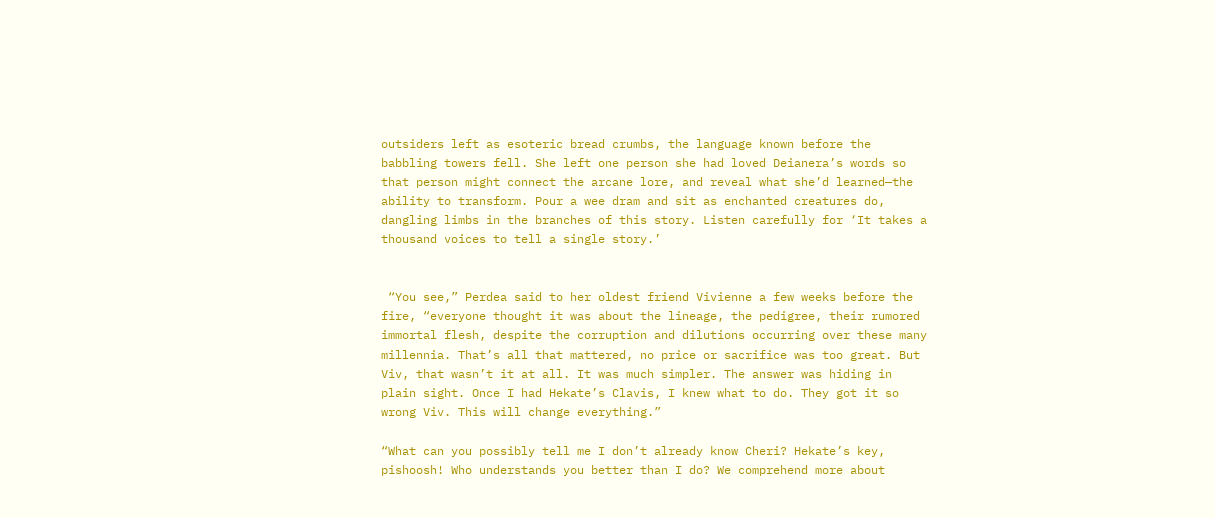outsiders left as esoteric bread crumbs, the language known before the babbling towers fell. She left one person she had loved Deianera’s words so that person might connect the arcane lore, and reveal what she’d learned—the ability to transform. Pour a wee dram and sit as enchanted creatures do, dangling limbs in the branches of this story. Listen carefully for ‘It takes a thousand voices to tell a single story.’


 “You see,” Perdea said to her oldest friend Vivienne a few weeks before the fire, “everyone thought it was about the lineage, the pedigree, their rumored immortal flesh, despite the corruption and dilutions occurring over these many millennia. That’s all that mattered, no price or sacrifice was too great. But Viv, that wasn’t it at all. It was much simpler. The answer was hiding in plain sight. Once I had Hekate’s Clavis, I knew what to do. They got it so wrong Viv. This will change everything.”

“What can you possibly tell me I don’t already know Cheri? Hekate’s key, pishoosh! Who understands you better than I do? We comprehend more about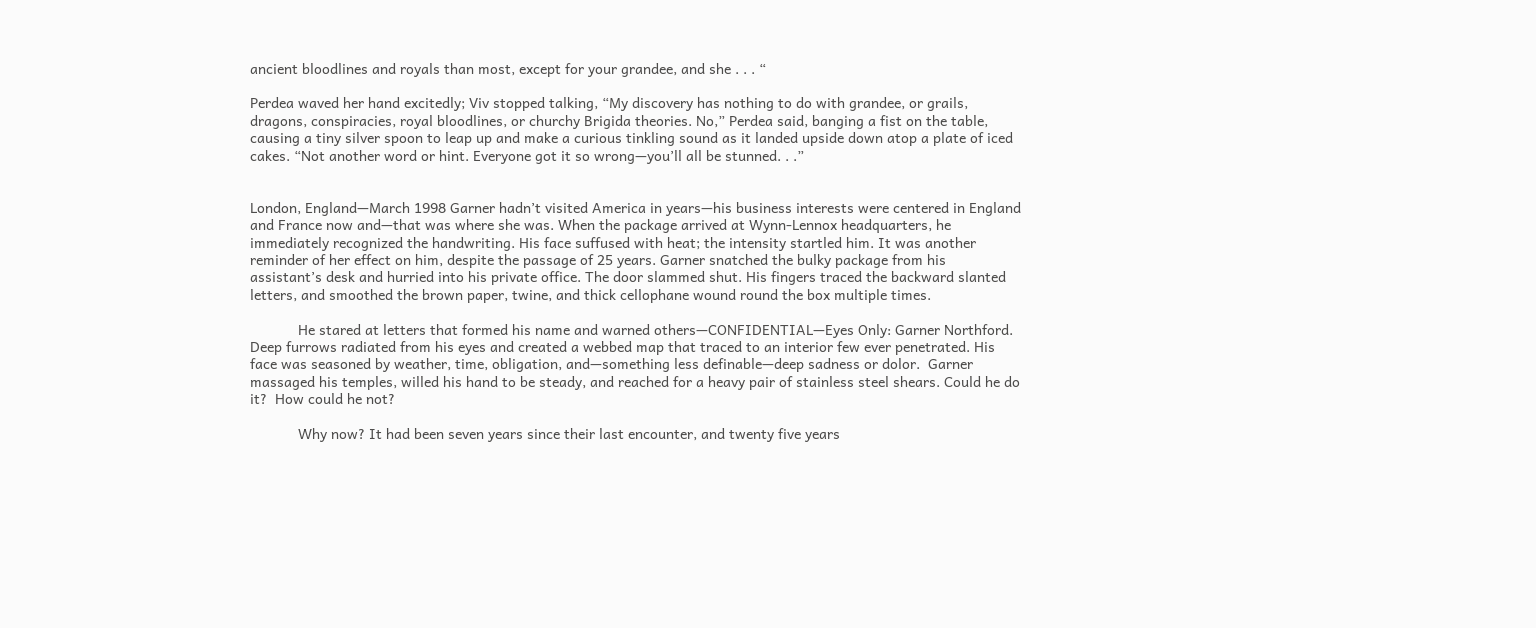ancient bloodlines and royals than most, except for your grandee, and she . . . “

Perdea waved her hand excitedly; Viv stopped talking, “My discovery has nothing to do with grandee, or grails, dragons, conspiracies, royal bloodlines, or churchy Brigida theories. No,” Perdea said, banging a fist on the table, causing a tiny silver spoon to leap up and make a curious tinkling sound as it landed upside down atop a plate of iced cakes. “Not another word or hint. Everyone got it so wrong—you’ll all be stunned. . .”


London, England—March 1998 Garner hadn’t visited America in years—his business interests were centered in England and France now and—that was where she was. When the package arrived at Wynn-Lennox headquarters, he immediately recognized the handwriting. His face suffused with heat; the intensity startled him. It was another reminder of her effect on him, despite the passage of 25 years. Garner snatched the bulky package from his assistant’s desk and hurried into his private office. The door slammed shut. His fingers traced the backward slanted letters, and smoothed the brown paper, twine, and thick cellophane wound round the box multiple times.

            He stared at letters that formed his name and warned others—CONFIDENTIAL—Eyes Only: Garner Northford.  Deep furrows radiated from his eyes and created a webbed map that traced to an interior few ever penetrated. His face was seasoned by weather, time, obligation, and—something less definable—deep sadness or dolor.  Garner massaged his temples, willed his hand to be steady, and reached for a heavy pair of stainless steel shears. Could he do it?  How could he not?

            Why now? It had been seven years since their last encounter, and twenty five years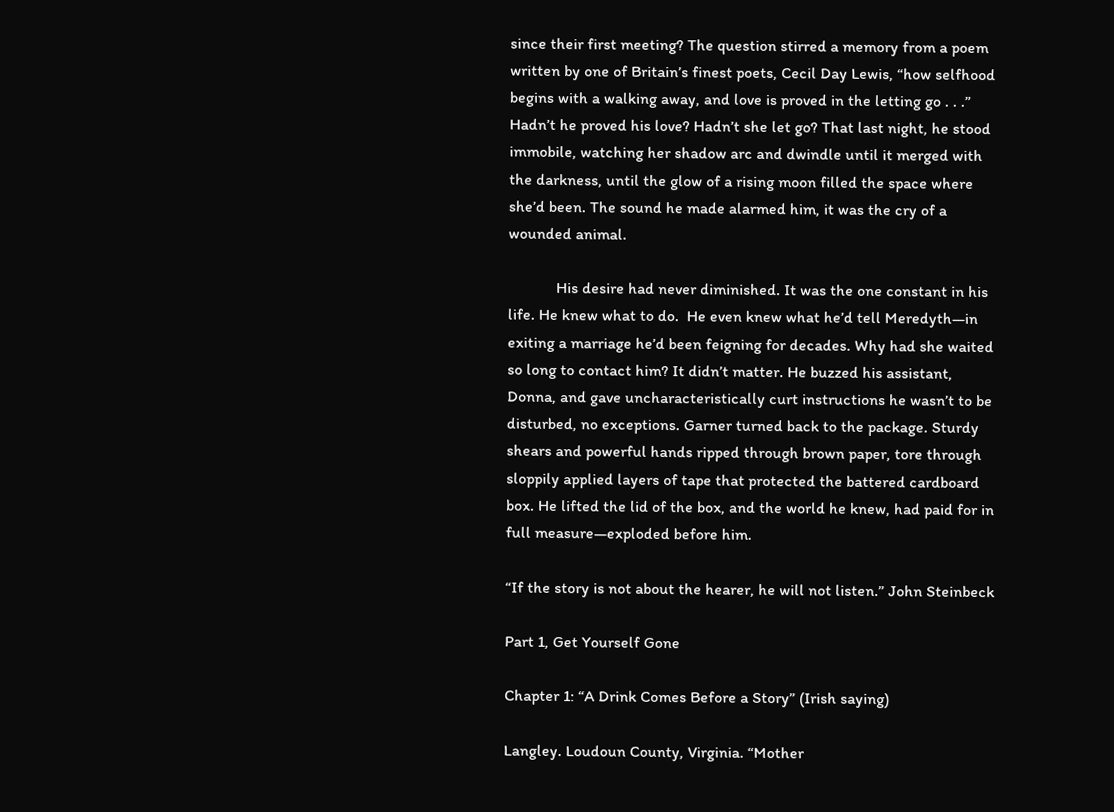since their first meeting? The question stirred a memory from a poem written by one of Britain’s finest poets, Cecil Day Lewis, “how selfhood begins with a walking away, and love is proved in the letting go . . .” Hadn’t he proved his love? Hadn’t she let go? That last night, he stood immobile, watching her shadow arc and dwindle until it merged with the darkness, until the glow of a rising moon filled the space where she’d been. The sound he made alarmed him, it was the cry of a wounded animal.

            His desire had never diminished. It was the one constant in his life. He knew what to do.  He even knew what he’d tell Meredyth—in exiting a marriage he’d been feigning for decades. Why had she waited so long to contact him? It didn’t matter. He buzzed his assistant, Donna, and gave uncharacteristically curt instructions he wasn’t to be disturbed, no exceptions. Garner turned back to the package. Sturdy shears and powerful hands ripped through brown paper, tore through sloppily applied layers of tape that protected the battered cardboard box. He lifted the lid of the box, and the world he knew, had paid for in full measure—exploded before him.

“If the story is not about the hearer, he will not listen.” John Steinbeck

Part 1, Get Yourself Gone

Chapter 1: “A Drink Comes Before a Story” (Irish saying)

Langley. Loudoun County, Virginia. “Mother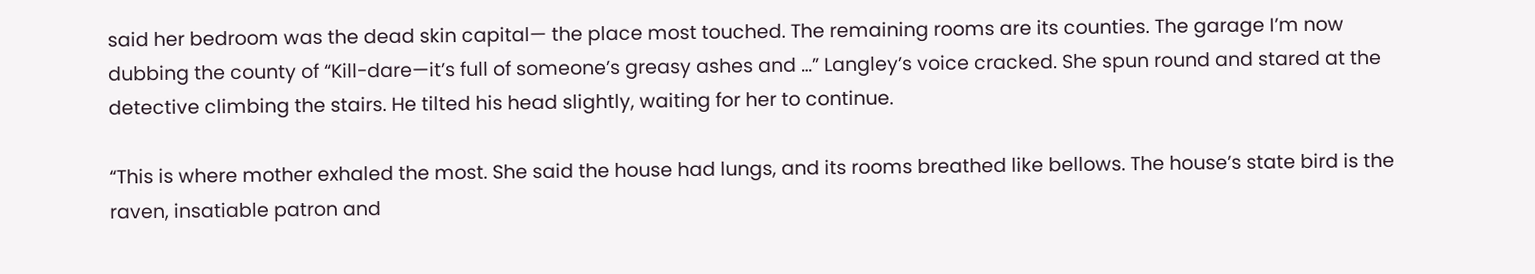said her bedroom was the dead skin capital— the place most touched. The remaining rooms are its counties. The garage I’m now dubbing the county of “Kill-dare—it’s full of someone’s greasy ashes and …” Langley’s voice cracked. She spun round and stared at the detective climbing the stairs. He tilted his head slightly, waiting for her to continue.

“This is where mother exhaled the most. She said the house had lungs, and its rooms breathed like bellows. The house’s state bird is the raven, insatiable patron and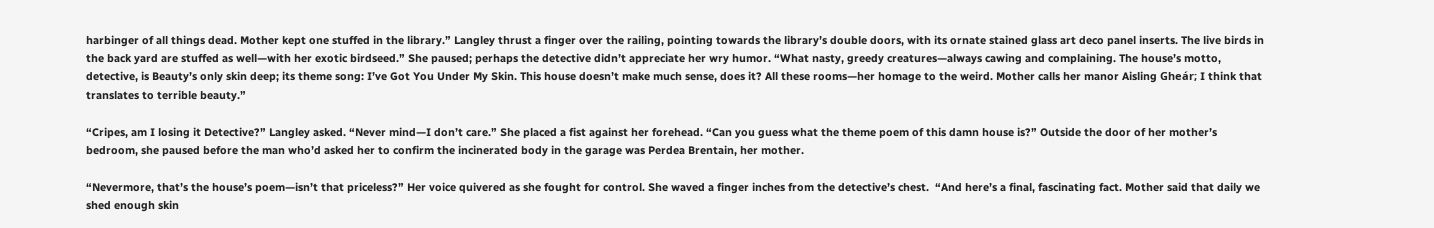harbinger of all things dead. Mother kept one stuffed in the library.” Langley thrust a finger over the railing, pointing towards the library’s double doors, with its ornate stained glass art deco panel inserts. The live birds in the back yard are stuffed as well—with her exotic birdseed.” She paused; perhaps the detective didn’t appreciate her wry humor. “What nasty, greedy creatures—always cawing and complaining. The house’s motto, detective, is Beauty’s only skin deep; its theme song: I’ve Got You Under My Skin. This house doesn’t make much sense, does it? All these rooms—her homage to the weird. Mother calls her manor Aisling Gheár; I think that translates to terrible beauty.”

“Cripes, am I losing it Detective?” Langley asked. “Never mind—I don’t care.” She placed a fist against her forehead. “Can you guess what the theme poem of this damn house is?” Outside the door of her mother’s bedroom, she paused before the man who’d asked her to confirm the incinerated body in the garage was Perdea Brentain, her mother.

“Nevermore, that’s the house’s poem—isn’t that priceless?” Her voice quivered as she fought for control. She waved a finger inches from the detective’s chest.  “And here’s a final, fascinating fact. Mother said that daily we shed enough skin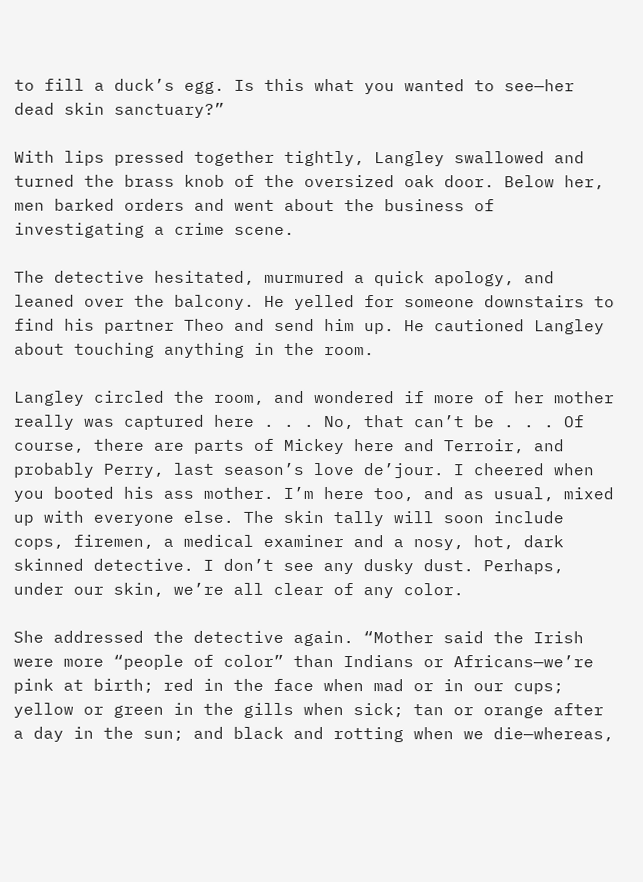to fill a duck’s egg. Is this what you wanted to see—her dead skin sanctuary?”

With lips pressed together tightly, Langley swallowed and turned the brass knob of the oversized oak door. Below her, men barked orders and went about the business of investigating a crime scene.

The detective hesitated, murmured a quick apology, and leaned over the balcony. He yelled for someone downstairs to find his partner Theo and send him up. He cautioned Langley about touching anything in the room.

Langley circled the room, and wondered if more of her mother really was captured here . . . No, that can’t be . . . Of course, there are parts of Mickey here and Terroir, and probably Perry, last season’s love de’jour. I cheered when you booted his ass mother. I’m here too, and as usual, mixed up with everyone else. The skin tally will soon include cops, firemen, a medical examiner and a nosy, hot, dark skinned detective. I don’t see any dusky dust. Perhaps, under our skin, we’re all clear of any color.

She addressed the detective again. “Mother said the Irish were more “people of color” than Indians or Africans—we’re pink at birth; red in the face when mad or in our cups; yellow or green in the gills when sick; tan or orange after a day in the sun; and black and rotting when we die—whereas,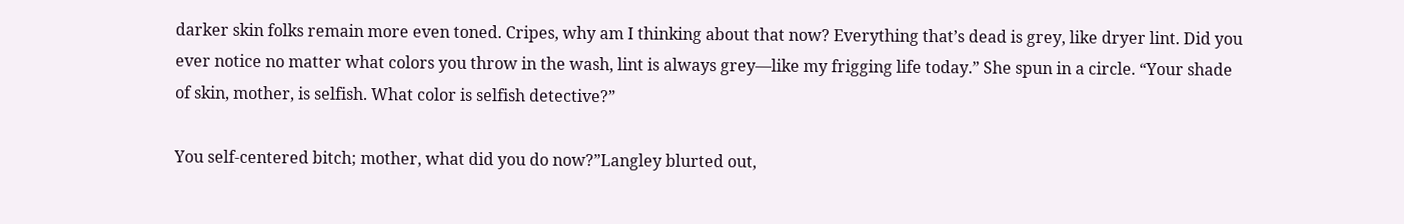darker skin folks remain more even toned. Cripes, why am I thinking about that now? Everything that’s dead is grey, like dryer lint. Did you ever notice no matter what colors you throw in the wash, lint is always grey—like my frigging life today.” She spun in a circle. “Your shade of skin, mother, is selfish. What color is selfish detective?”

You self-centered bitch; mother, what did you do now?”Langley blurted out,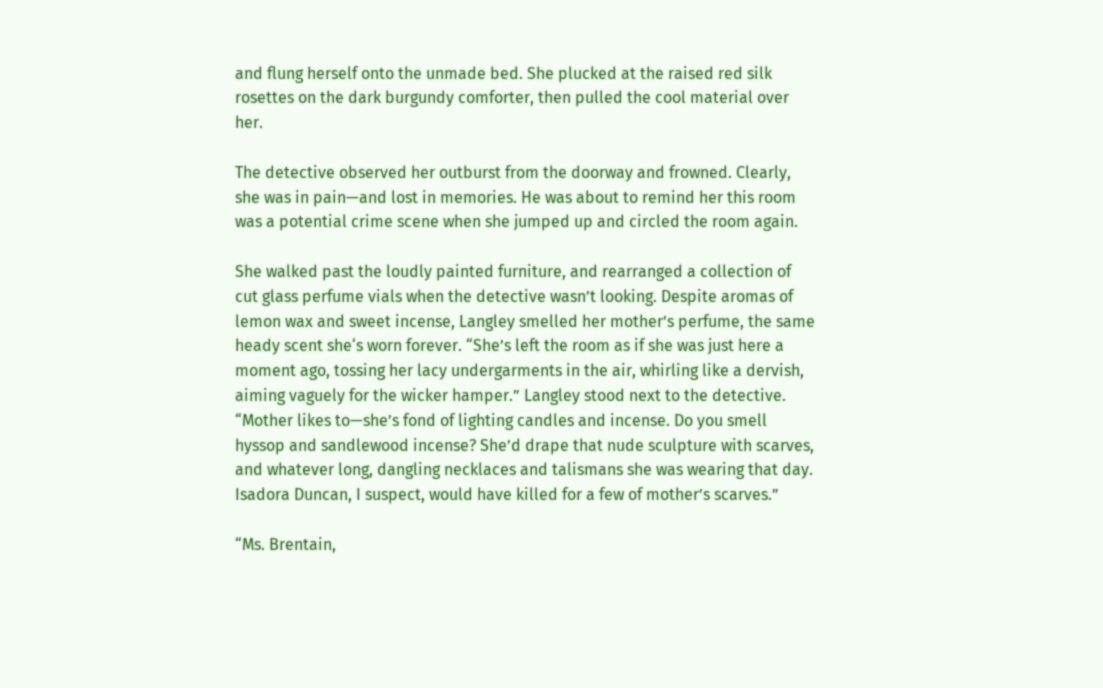and flung herself onto the unmade bed. She plucked at the raised red silk rosettes on the dark burgundy comforter, then pulled the cool material over her.

The detective observed her outburst from the doorway and frowned. Clearly, she was in pain—and lost in memories. He was about to remind her this room was a potential crime scene when she jumped up and circled the room again.

She walked past the loudly painted furniture, and rearranged a collection of cut glass perfume vials when the detective wasn’t looking. Despite aromas of lemon wax and sweet incense, Langley smelled her mother’s perfume, the same heady scent she‘s worn forever. “She’s left the room as if she was just here a moment ago, tossing her lacy undergarments in the air, whirling like a dervish, aiming vaguely for the wicker hamper.” Langley stood next to the detective. “Mother likes to—she’s fond of lighting candles and incense. Do you smell hyssop and sandlewood incense? She’d drape that nude sculpture with scarves, and whatever long, dangling necklaces and talismans she was wearing that day. Isadora Duncan, I suspect, would have killed for a few of mother’s scarves.”

“Ms. Brentain,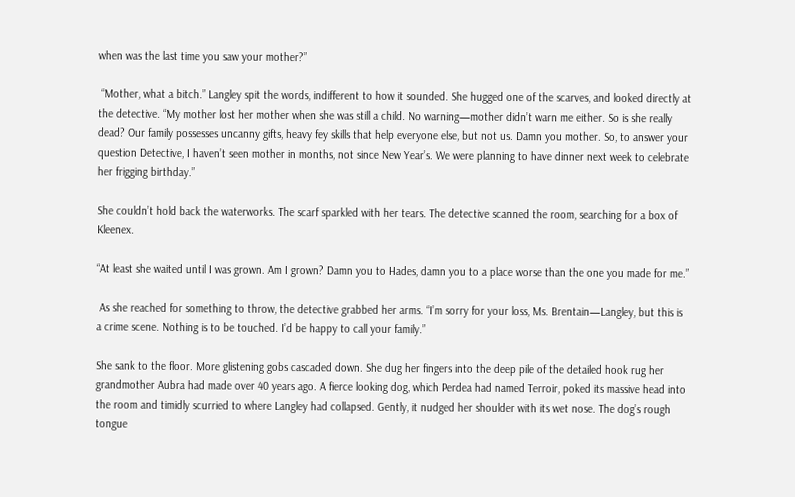when was the last time you saw your mother?”

 “Mother, what a bitch.” Langley spit the words, indifferent to how it sounded. She hugged one of the scarves, and looked directly at the detective. “My mother lost her mother when she was still a child. No warning—mother didn’t warn me either. So is she really dead? Our family possesses uncanny gifts, heavy fey skills that help everyone else, but not us. Damn you mother. So, to answer your question Detective, I haven’t seen mother in months, not since New Year’s. We were planning to have dinner next week to celebrate her frigging birthday.”

She couldn’t hold back the waterworks. The scarf sparkled with her tears. The detective scanned the room, searching for a box of Kleenex.

“At least she waited until I was grown. Am I grown? Damn you to Hades, damn you to a place worse than the one you made for me.”

 As she reached for something to throw, the detective grabbed her arms. “I’m sorry for your loss, Ms. Brentain—Langley, but this is a crime scene. Nothing is to be touched. I’d be happy to call your family.”

She sank to the floor. More glistening gobs cascaded down. She dug her fingers into the deep pile of the detailed hook rug her grandmother Aubra had made over 40 years ago. A fierce looking dog, which Perdea had named Terroir, poked its massive head into the room and timidly scurried to where Langley had collapsed. Gently, it nudged her shoulder with its wet nose. The dog’s rough tongue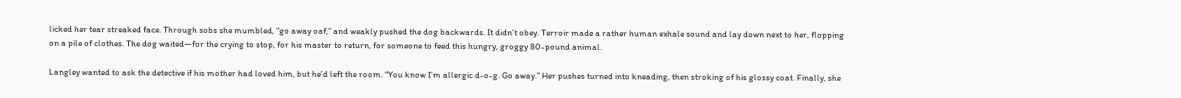licked her tear streaked face. Through sobs she mumbled, “go away oaf,” and weakly pushed the dog backwards. It didn’t obey. Terroir made a rather human exhale sound and lay down next to her, flopping on a pile of clothes. The dog waited—for the crying to stop, for his master to return, for someone to feed this hungry, groggy 80-pound animal.

Langley wanted to ask the detective if his mother had loved him, but he’d left the room. “You know I’m allergic d-o-g. Go away.” Her pushes turned into kneading, then stroking of his glossy coat. Finally, she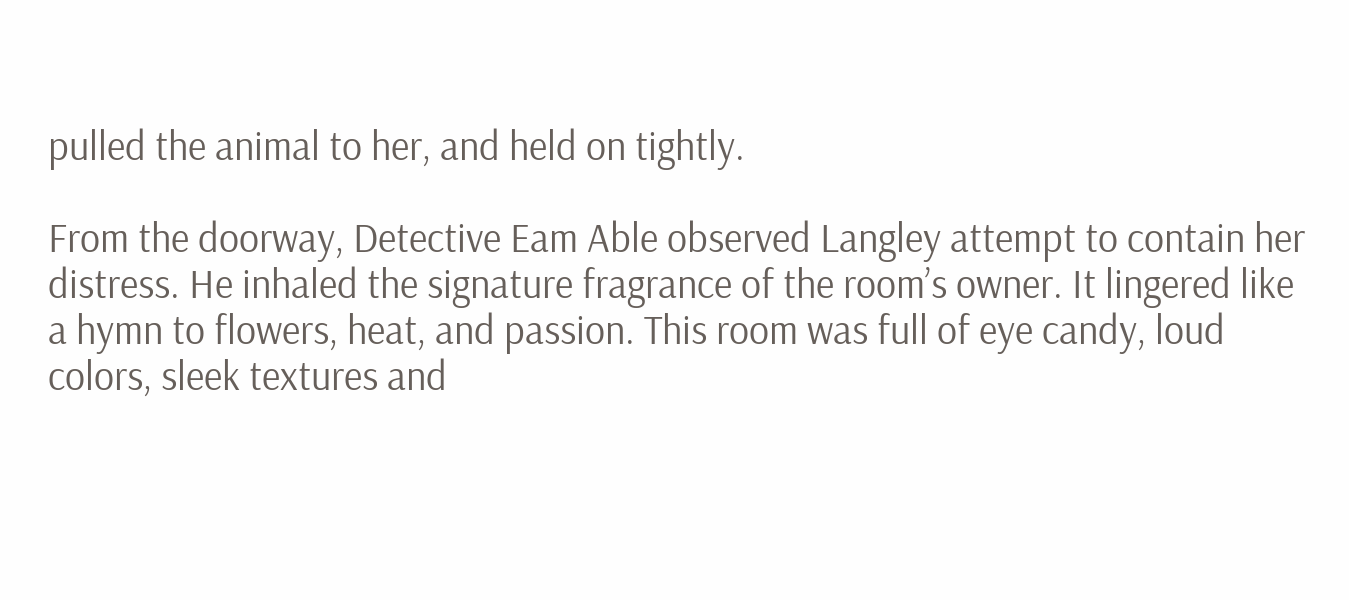pulled the animal to her, and held on tightly.

From the doorway, Detective Eam Able observed Langley attempt to contain her distress. He inhaled the signature fragrance of the room’s owner. It lingered like a hymn to flowers, heat, and passion. This room was full of eye candy, loud colors, sleek textures and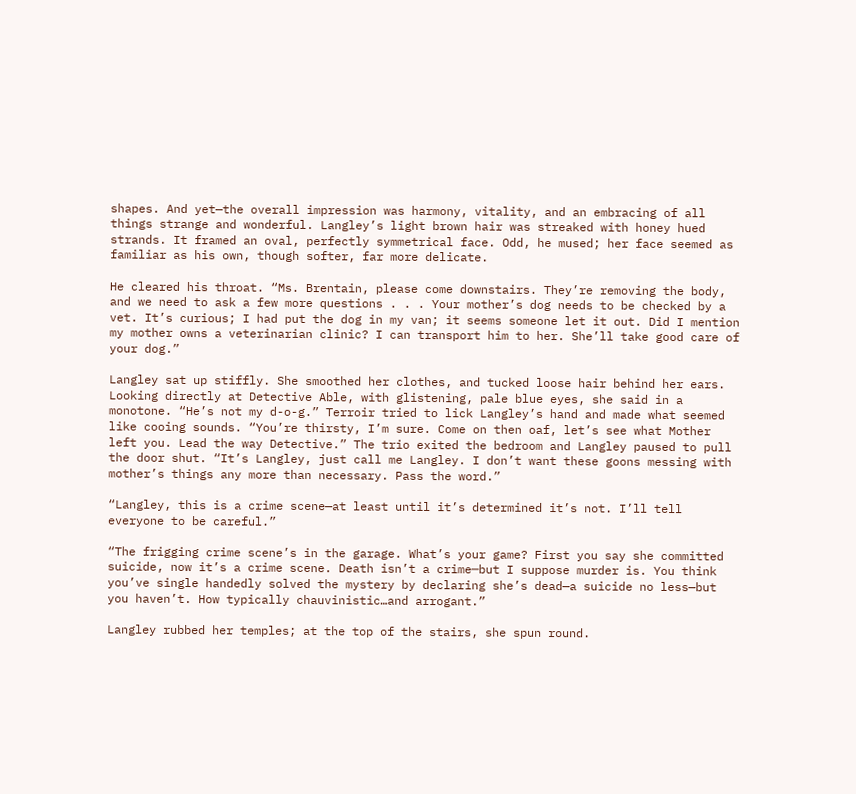shapes. And yet—the overall impression was harmony, vitality, and an embracing of all things strange and wonderful. Langley’s light brown hair was streaked with honey hued strands. It framed an oval, perfectly symmetrical face. Odd, he mused; her face seemed as familiar as his own, though softer, far more delicate.

He cleared his throat. “Ms. Brentain, please come downstairs. They’re removing the body, and we need to ask a few more questions . . . Your mother’s dog needs to be checked by a vet. It’s curious; I had put the dog in my van; it seems someone let it out. Did I mention my mother owns a veterinarian clinic? I can transport him to her. She’ll take good care of your dog.”

Langley sat up stiffly. She smoothed her clothes, and tucked loose hair behind her ears. Looking directly at Detective Able, with glistening, pale blue eyes, she said in a monotone. “He’s not my d-o-g.” Terroir tried to lick Langley’s hand and made what seemed like cooing sounds. “You’re thirsty, I’m sure. Come on then oaf, let’s see what Mother left you. Lead the way Detective.” The trio exited the bedroom and Langley paused to pull the door shut. “It’s Langley, just call me Langley. I don’t want these goons messing with mother’s things any more than necessary. Pass the word.”

“Langley, this is a crime scene—at least until it’s determined it’s not. I’ll tell everyone to be careful.”

“The frigging crime scene’s in the garage. What’s your game? First you say she committed suicide, now it’s a crime scene. Death isn’t a crime─but I suppose murder is. You think you’ve single handedly solved the mystery by declaring she’s dead—a suicide no less—but you haven’t. How typically chauvinistic…and arrogant.”

Langley rubbed her temples; at the top of the stairs, she spun round.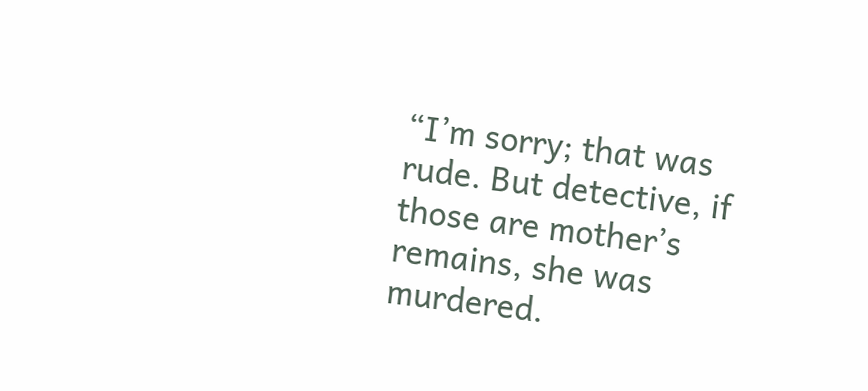“I’m sorry; that was rude. But detective, if those are mother’s remains, she was murdered.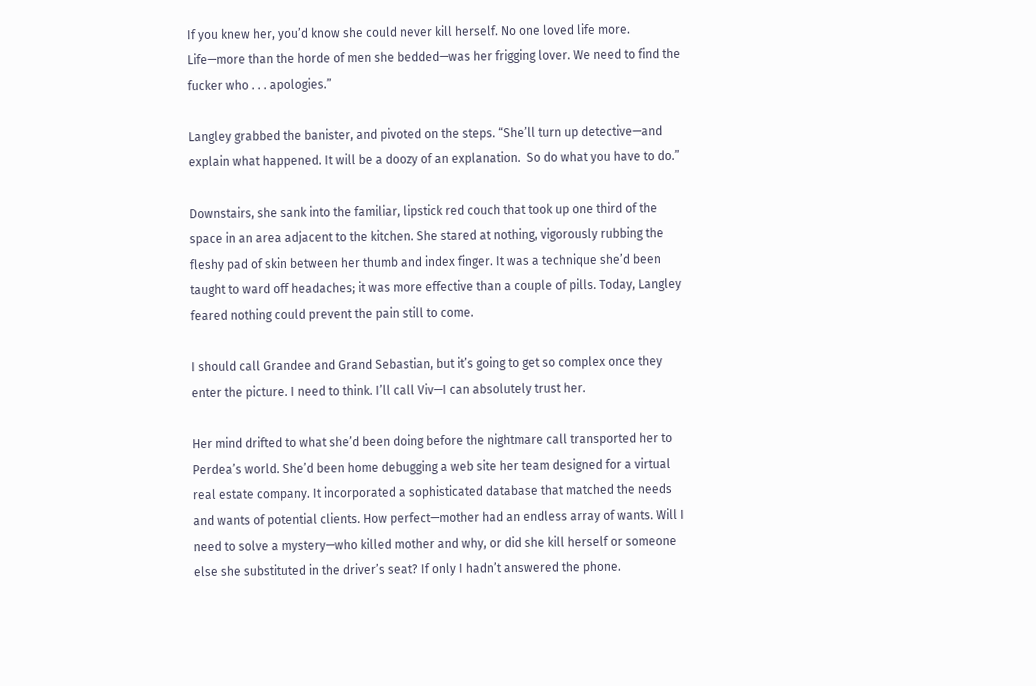If you knew her, you’d know she could never kill herself. No one loved life more. Life—more than the horde of men she bedded—was her frigging lover. We need to find the fucker who . . . apologies.”

Langley grabbed the banister, and pivoted on the steps. “She’ll turn up detective—and explain what happened. It will be a doozy of an explanation.  So do what you have to do.”

Downstairs, she sank into the familiar, lipstick red couch that took up one third of the space in an area adjacent to the kitchen. She stared at nothing, vigorously rubbing the fleshy pad of skin between her thumb and index finger. It was a technique she’d been taught to ward off headaches; it was more effective than a couple of pills. Today, Langley feared nothing could prevent the pain still to come.

I should call Grandee and Grand Sebastian, but it’s going to get so complex once they enter the picture. I need to think. I’ll call Viv—I can absolutely trust her.

Her mind drifted to what she’d been doing before the nightmare call transported her to Perdea’s world. She’d been home debugging a web site her team designed for a virtual real estate company. It incorporated a sophisticated database that matched the needs and wants of potential clients. How perfect—mother had an endless array of wants. Will I need to solve a mystery—who killed mother and why, or did she kill herself or someone else she substituted in the driver’s seat? If only I hadn’t answered the phone.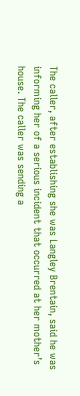The caller, after establishing she was Langley Brentain, said he was informing her of a serious incident that occurred at her mother’s house. The caller was sending a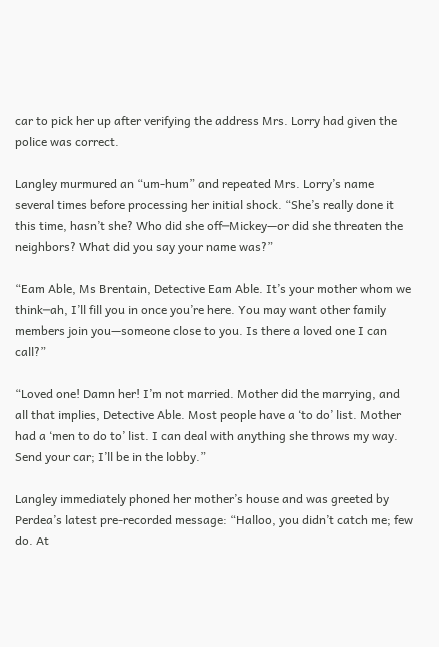car to pick her up after verifying the address Mrs. Lorry had given the police was correct.

Langley murmured an “um-hum” and repeated Mrs. Lorry’s name several times before processing her initial shock. “She’s really done it this time, hasn’t she? Who did she off─Mickey—or did she threaten the neighbors? What did you say your name was?”

“Eam Able, Ms Brentain, Detective Eam Able. It’s your mother whom we think─ah, I’ll fill you in once you’re here. You may want other family members join you—someone close to you. Is there a loved one I can call?”

“Loved one! Damn her! I’m not married. Mother did the marrying, and all that implies, Detective Able. Most people have a ‘to do’ list. Mother had a ‘men to do to’ list. I can deal with anything she throws my way. Send your car; I’ll be in the lobby.”

Langley immediately phoned her mother’s house and was greeted by Perdea’s latest pre-recorded message: “Halloo, you didn’t catch me; few do. At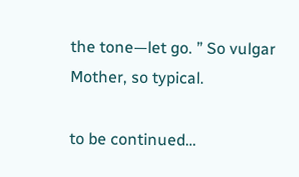the tone—let go. ” So vulgar Mother, so typical.

to be continued…